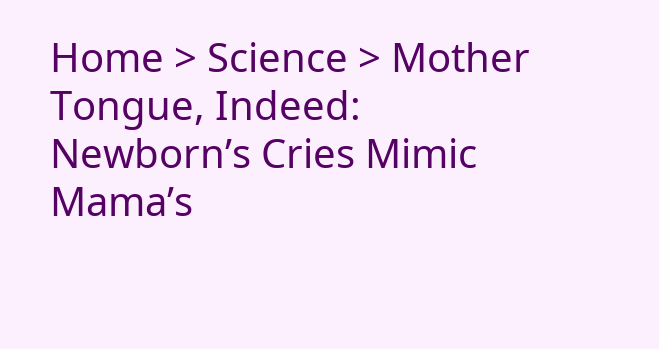Home > Science > Mother Tongue, Indeed: Newborn’s Cries Mimic Mama’s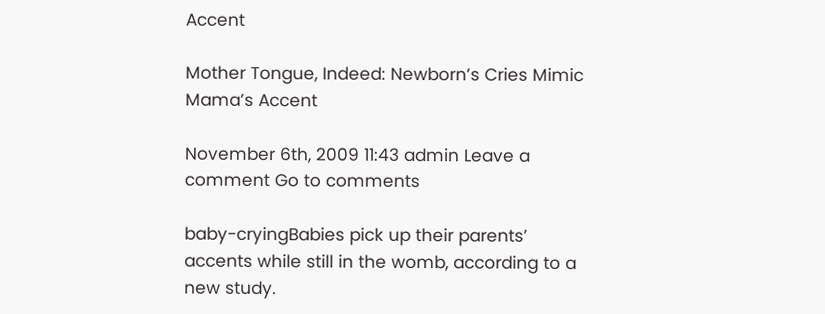Accent

Mother Tongue, Indeed: Newborn’s Cries Mimic Mama’s Accent

November 6th, 2009 11:43 admin Leave a comment Go to comments

baby-cryingBabies pick up their parents’ accents while still in the womb, according to a new study.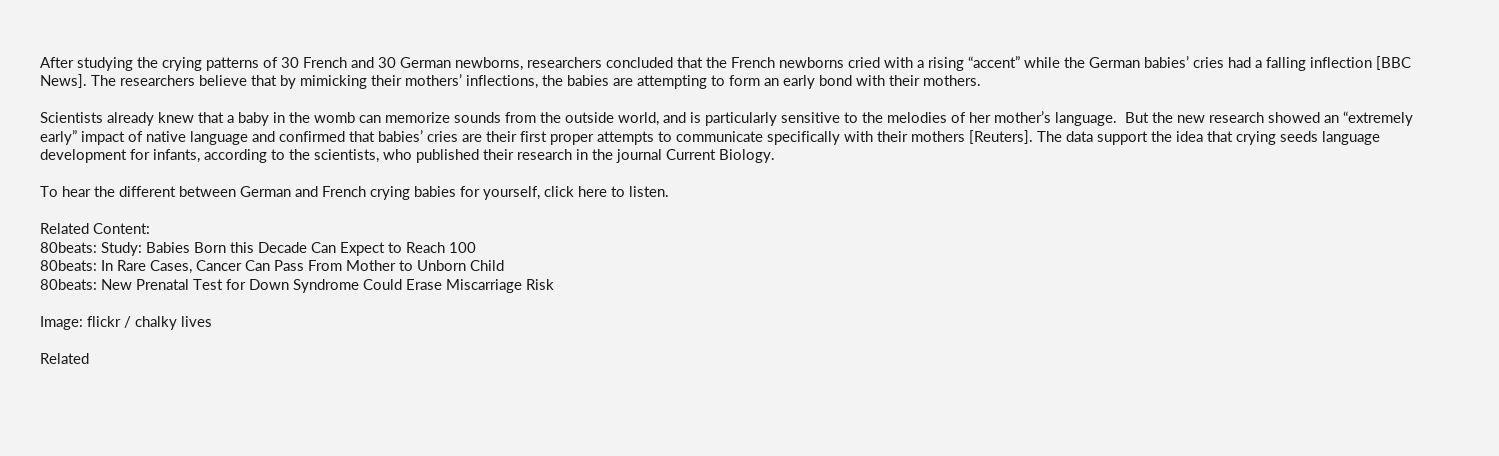After studying the crying patterns of 30 French and 30 German newborns, researchers concluded that the French newborns cried with a rising “accent” while the German babies’ cries had a falling inflection [BBC News]. The researchers believe that by mimicking their mothers’ inflections, the babies are attempting to form an early bond with their mothers.

Scientists already knew that a baby in the womb can memorize sounds from the outside world, and is particularly sensitive to the melodies of her mother’s language.  But the new research showed an “extremely early” impact of native language and confirmed that babies’ cries are their first proper attempts to communicate specifically with their mothers [Reuters]. The data support the idea that crying seeds language development for infants, according to the scientists, who published their research in the journal Current Biology.

To hear the different between German and French crying babies for yourself, click here to listen.

Related Content:
80beats: Study: Babies Born this Decade Can Expect to Reach 100
80beats: In Rare Cases, Cancer Can Pass From Mother to Unborn Child
80beats: New Prenatal Test for Down Syndrome Could Erase Miscarriage Risk

Image: flickr / chalky lives

Related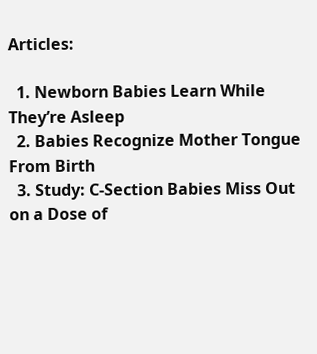Articles:

  1. Newborn Babies Learn While They’re Asleep
  2. Babies Recognize Mother Tongue From Birth
  3. Study: C-Section Babies Miss Out on a Dose of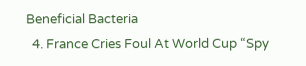Beneficial Bacteria
  4. France Cries Foul At World Cup “Spy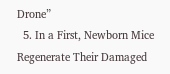Drone”
  5. In a First, Newborn Mice Regenerate Their Damaged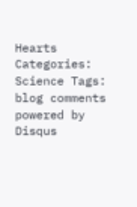Hearts
Categories: Science Tags:
blog comments powered by Disqus